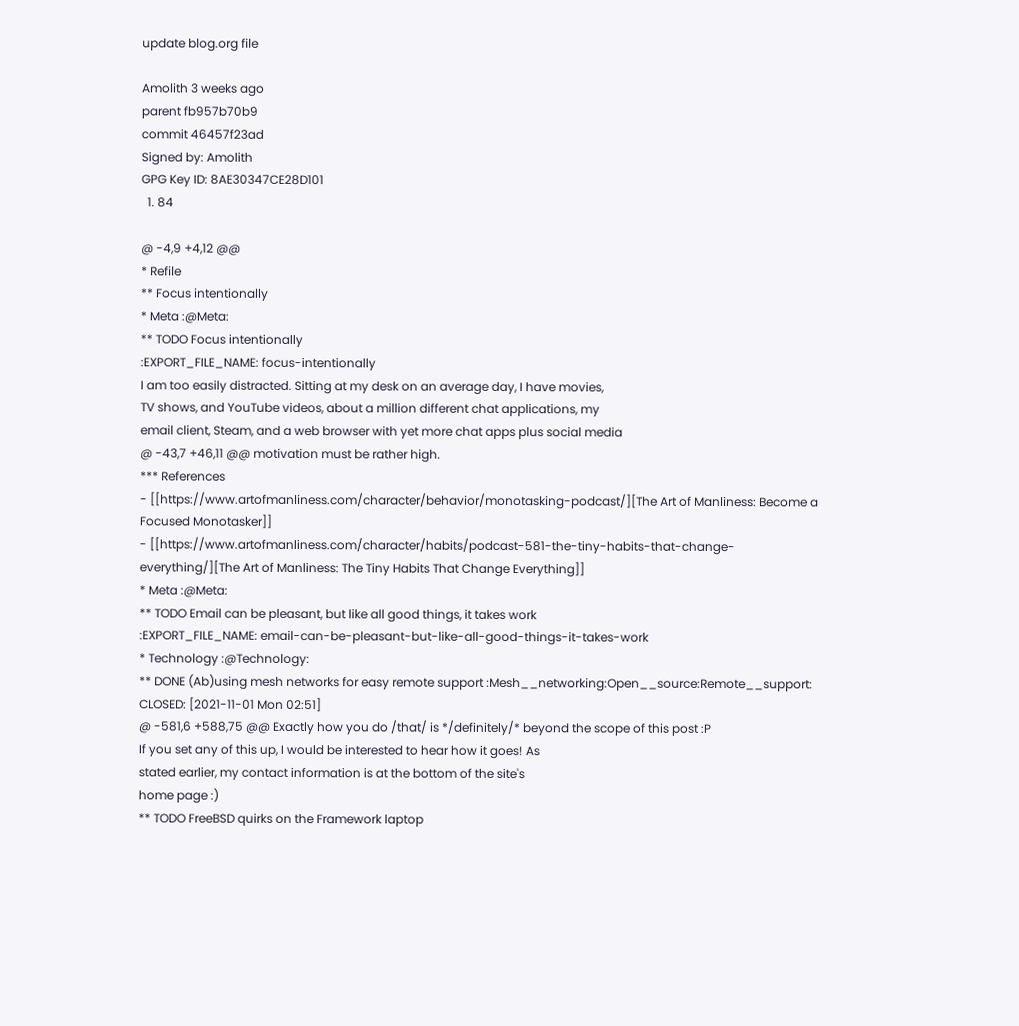update blog.org file

Amolith 3 weeks ago
parent fb957b70b9
commit 46457f23ad
Signed by: Amolith
GPG Key ID: 8AE30347CE28D101
  1. 84

@ -4,9 +4,12 @@
* Refile
** Focus intentionally
* Meta :@Meta:
** TODO Focus intentionally
:EXPORT_FILE_NAME: focus-intentionally
I am too easily distracted. Sitting at my desk on an average day, I have movies,
TV shows, and YouTube videos, about a million different chat applications, my
email client, Steam, and a web browser with yet more chat apps plus social media
@ -43,7 +46,11 @@ motivation must be rather high.
*** References
- [[https://www.artofmanliness.com/character/behavior/monotasking-podcast/][The Art of Manliness: Become a Focused Monotasker]]
- [[https://www.artofmanliness.com/character/habits/podcast-581-the-tiny-habits-that-change-everything/][The Art of Manliness: The Tiny Habits That Change Everything]]
* Meta :@Meta:
** TODO Email can be pleasant, but like all good things, it takes work
:EXPORT_FILE_NAME: email-can-be-pleasant-but-like-all-good-things-it-takes-work
* Technology :@Technology:
** DONE (Ab)using mesh networks for easy remote support :Mesh__networking:Open__source:Remote__support:
CLOSED: [2021-11-01 Mon 02:51]
@ -581,6 +588,75 @@ Exactly how you do /that/ is */definitely/* beyond the scope of this post :P
If you set any of this up, I would be interested to hear how it goes! As
stated earlier, my contact information is at the bottom of the site's
home page :)
** TODO FreeBSD quirks on the Framework laptop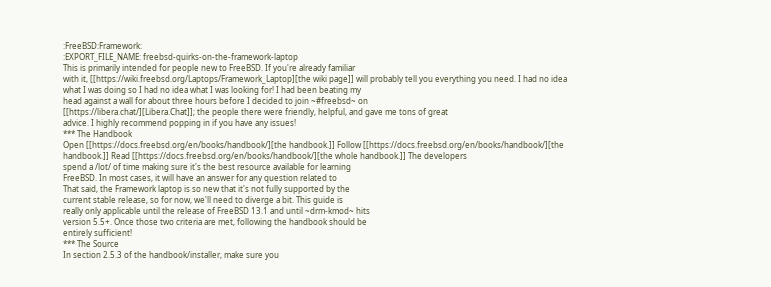:FreeBSD:Framework:
:EXPORT_FILE_NAME: freebsd-quirks-on-the-framework-laptop
This is primarily intended for people new to FreeBSD. If you're already familiar
with it, [[https://wiki.freebsd.org/Laptops/Framework_Laptop][the wiki page]] will probably tell you everything you need. I had no idea
what I was doing so I had no idea what I was looking for! I had been beating my
head against a wall for about three hours before I decided to join ~#freebsd~ on
[[https://libera.chat/][Libera.Chat]]; the people there were friendly, helpful, and gave me tons of great
advice. I highly recommend popping in if you have any issues!
*** The Handbook
Open [[https://docs.freebsd.org/en/books/handbook/][the handbook.]] Follow [[https://docs.freebsd.org/en/books/handbook/][the handbook.]] Read [[https://docs.freebsd.org/en/books/handbook/][the whole handbook.]] The developers
spend a /lot/ of time making sure it's the best resource available for learning
FreeBSD. In most cases, it will have an answer for any question related to
That said, the Framework laptop is so new that it's not fully supported by the
current stable release, so for now, we'll need to diverge a bit. This guide is
really only applicable until the release of FreeBSD 13.1 and until ~drm-kmod~ hits
version 5.5+. Once those two criteria are met, following the handbook should be
entirely sufficient!
*** The Source
In section 2.5.3 of the handbook/installer, make sure you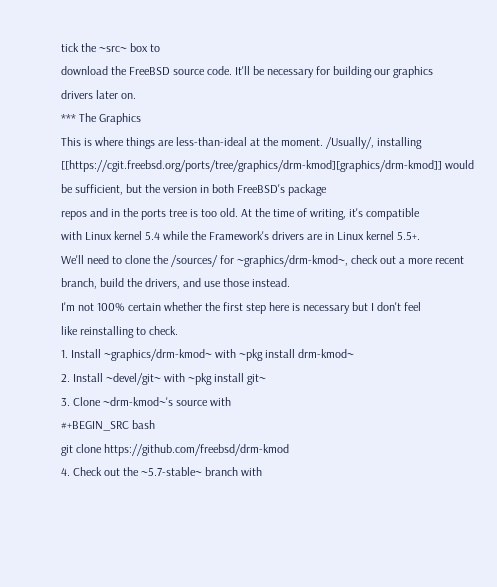tick the ~src~ box to
download the FreeBSD source code. It'll be necessary for building our graphics
drivers later on.
*** The Graphics
This is where things are less-than-ideal at the moment. /Usually/, installing
[[https://cgit.freebsd.org/ports/tree/graphics/drm-kmod][graphics/drm-kmod]] would be sufficient, but the version in both FreeBSD's package
repos and in the ports tree is too old. At the time of writing, it's compatible
with Linux kernel 5.4 while the Framework's drivers are in Linux kernel 5.5+.
We'll need to clone the /sources/ for ~graphics/drm-kmod~, check out a more recent
branch, build the drivers, and use those instead.
I'm not 100% certain whether the first step here is necessary but I don't feel
like reinstalling to check.
1. Install ~graphics/drm-kmod~ with ~pkg install drm-kmod~
2. Install ~devel/git~ with ~pkg install git~
3. Clone ~drm-kmod~'s source with
#+BEGIN_SRC bash
git clone https://github.com/freebsd/drm-kmod
4. Check out the ~5.7-stable~ branch with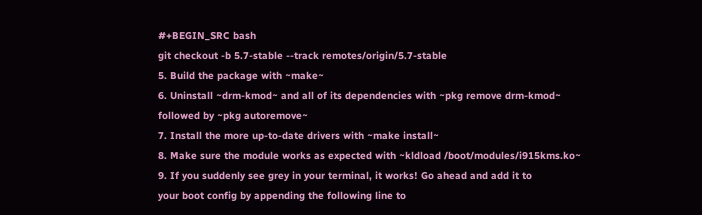#+BEGIN_SRC bash
git checkout -b 5.7-stable --track remotes/origin/5.7-stable
5. Build the package with ~make~
6. Uninstall ~drm-kmod~ and all of its dependencies with ~pkg remove drm-kmod~
followed by ~pkg autoremove~
7. Install the more up-to-date drivers with ~make install~
8. Make sure the module works as expected with ~kldload /boot/modules/i915kms.ko~
9. If you suddenly see grey in your terminal, it works! Go ahead and add it to
your boot config by appending the following line to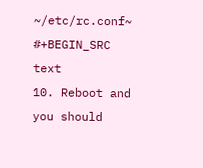~/etc/rc.conf~
#+BEGIN_SRC text
10. Reboot and you should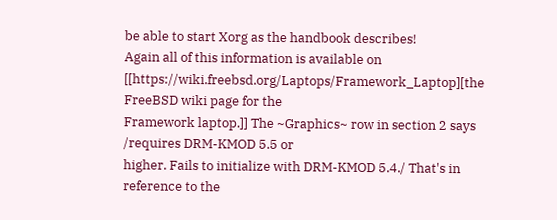be able to start Xorg as the handbook describes!
Again all of this information is available on [[https://wiki.freebsd.org/Laptops/Framework_Laptop][the FreeBSD wiki page for the
Framework laptop.]] The ~Graphics~ row in section 2 says /requires DRM-KMOD 5.5 or
higher. Fails to initialize with DRM-KMOD 5.4./ That's in reference to the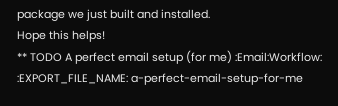package we just built and installed.
Hope this helps!
** TODO A perfect email setup (for me) :Email:Workflow:
:EXPORT_FILE_NAME: a-perfect-email-setup-for-me